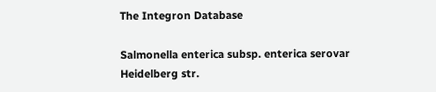The Integron Database

Salmonella enterica subsp. enterica serovar Heidelberg str.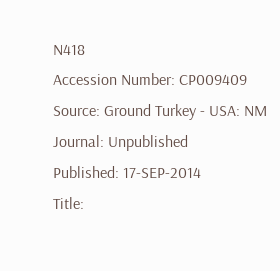N418
Accession Number: CP009409
Source: Ground Turkey - USA: NM
Journal: Unpublished
Published: 17-SEP-2014
Title: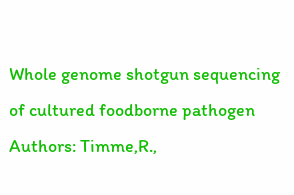Whole genome shotgun sequencing of cultured foodborne pathogen
Authors: Timme,R.,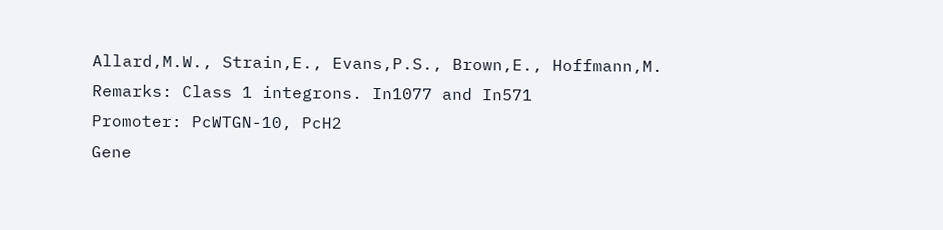Allard,M.W., Strain,E., Evans,P.S., Brown,E., Hoffmann,M.
Remarks: Class 1 integrons. In1077 and In571
Promoter: PcWTGN-10, PcH2
Gene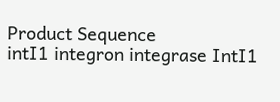Product Sequence
intI1 integron integrase IntI1